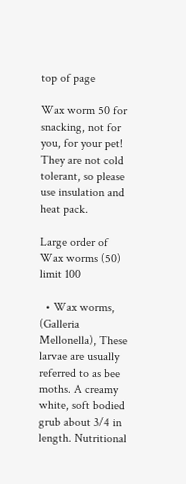top of page

Wax worm 50 for snacking, not for you, for your pet! They are not cold tolerant, so please use insulation and heat pack.

Large order of Wax worms (50) limit 100

  • Wax worms, (Galleria Mellonella), These larvae are usually referred to as bee moths. A creamy white, soft bodied grub about 3/4 in length. Nutritional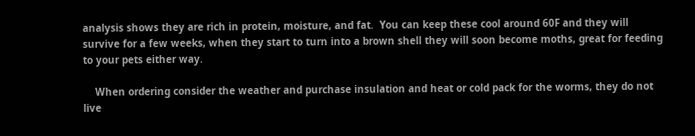analysis shows they are rich in protein, moisture, and fat.  You can keep these cool around 60F and they will survive for a few weeks, when they start to turn into a brown shell they will soon become moths, great for feeding to your pets either way.

    When ordering consider the weather and purchase insulation and heat or cold pack for the worms, they do not live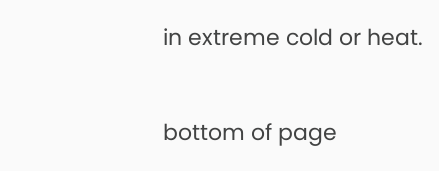in extreme cold or heat.


bottom of page